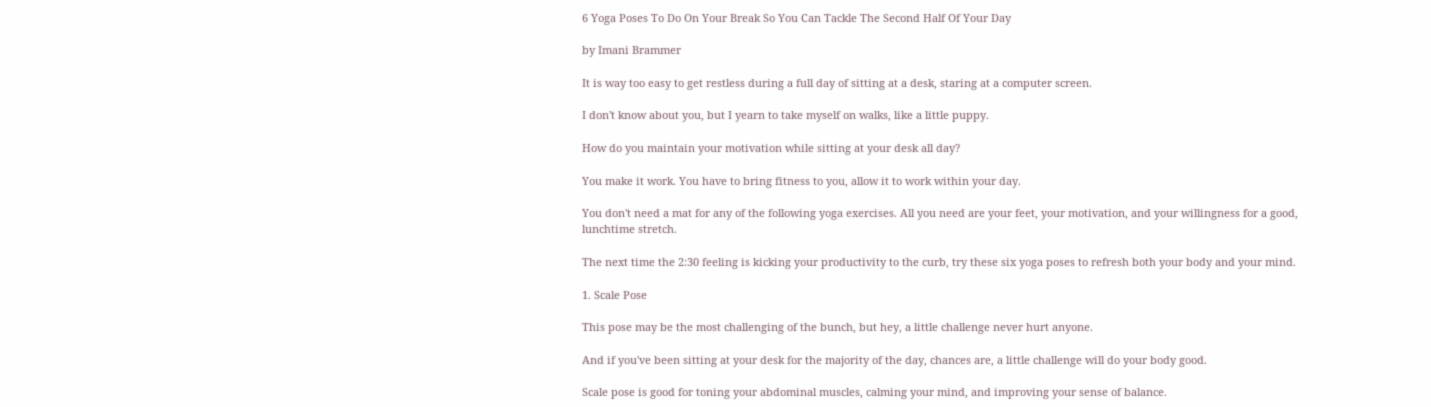6 Yoga Poses To Do On Your Break So You Can Tackle The Second Half Of Your Day

by Imani Brammer

It is way too easy to get restless during a full day of sitting at a desk, staring at a computer screen.

I don't know about you, but I yearn to take myself on walks, like a little puppy.

How do you maintain your motivation while sitting at your desk all day?

You make it work. You have to bring fitness to you, allow it to work within your day.

You don't need a mat for any of the following yoga exercises. All you need are your feet, your motivation, and your willingness for a good, lunchtime stretch.

The next time the 2:30 feeling is kicking your productivity to the curb, try these six yoga poses to refresh both your body and your mind.

1. Scale Pose

This pose may be the most challenging of the bunch, but hey, a little challenge never hurt anyone.

And if you've been sitting at your desk for the majority of the day, chances are, a little challenge will do your body good.

Scale pose is good for toning your abdominal muscles, calming your mind, and improving your sense of balance.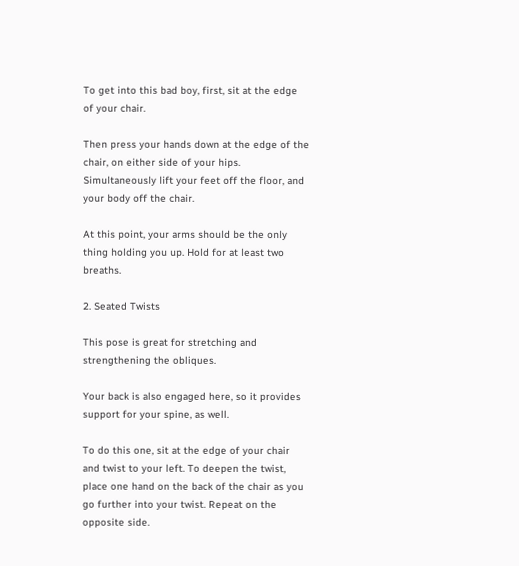To get into this bad boy, first, sit at the edge of your chair.

Then press your hands down at the edge of the chair, on either side of your hips. Simultaneously lift your feet off the floor, and your body off the chair.

At this point, your arms should be the only thing holding you up. Hold for at least two breaths.

2. Seated Twists

This pose is great for stretching and strengthening the obliques.

Your back is also engaged here, so it provides support for your spine, as well.

To do this one, sit at the edge of your chair and twist to your left. To deepen the twist, place one hand on the back of the chair as you go further into your twist. Repeat on the opposite side.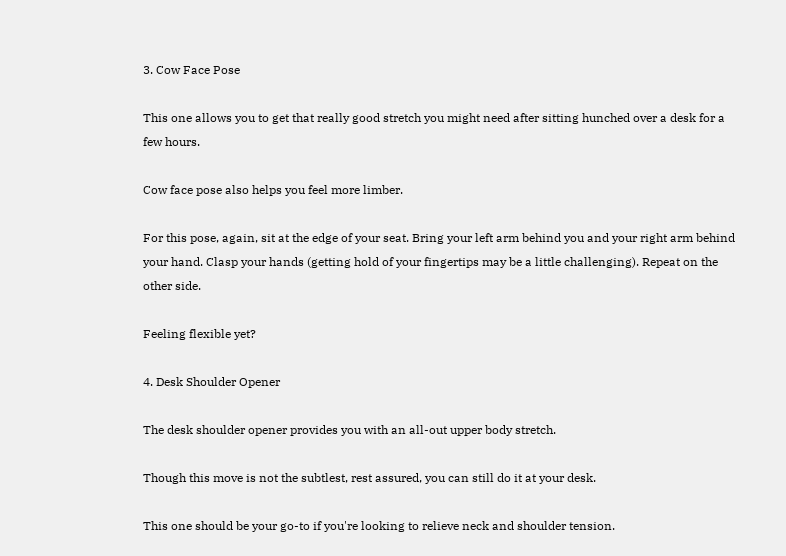3. Cow Face Pose

This one allows you to get that really good stretch you might need after sitting hunched over a desk for a few hours.

Cow face pose also helps you feel more limber.

For this pose, again, sit at the edge of your seat. Bring your left arm behind you and your right arm behind your hand. Clasp your hands (getting hold of your fingertips may be a little challenging). Repeat on the other side.

Feeling flexible yet?

4. Desk Shoulder Opener

The desk shoulder opener provides you with an all-out upper body stretch.

Though this move is not the subtlest, rest assured, you can still do it at your desk.

This one should be your go-to if you're looking to relieve neck and shoulder tension.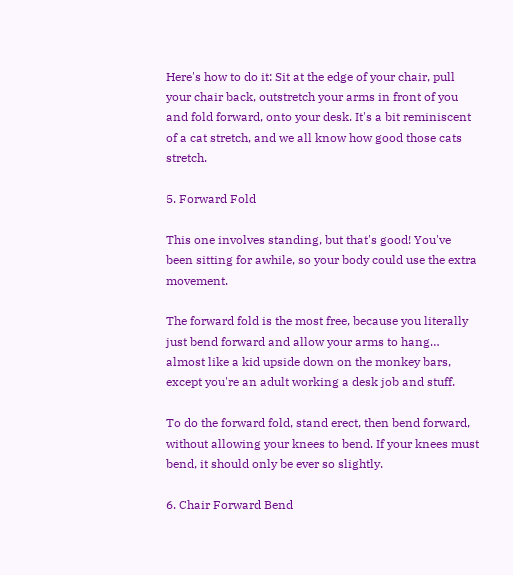Here's how to do it: Sit at the edge of your chair, pull your chair back, outstretch your arms in front of you and fold forward, onto your desk. It's a bit reminiscent of a cat stretch, and we all know how good those cats stretch.

5. Forward Fold

This one involves standing, but that's good! You've been sitting for awhile, so your body could use the extra movement.

The forward fold is the most free, because you literally just bend forward and allow your arms to hang… almost like a kid upside down on the monkey bars, except you're an adult working a desk job and stuff.

To do the forward fold, stand erect, then bend forward, without allowing your knees to bend. If your knees must bend, it should only be ever so slightly.

6. Chair Forward Bend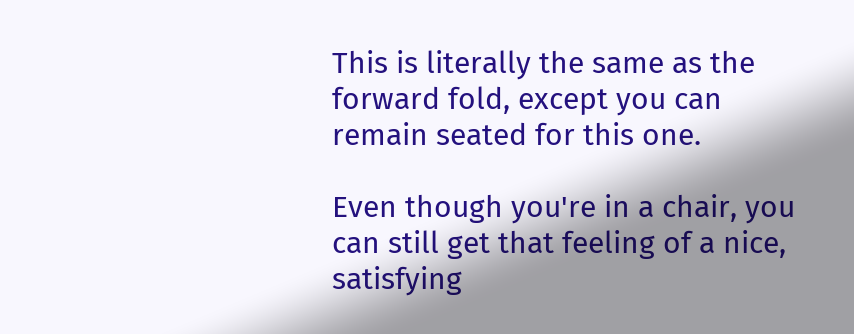This is literally the same as the forward fold, except you can remain seated for this one.

Even though you're in a chair, you can still get that feeling of a nice, satisfying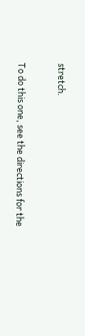stretch.

To do this one, see the directions for the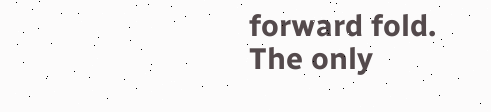forward fold. The only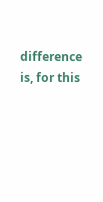difference is, for this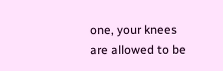one, your knees are allowed to be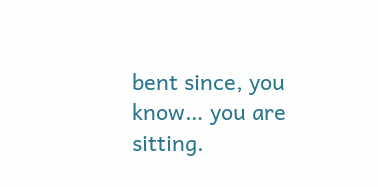bent since, you know… you are sitting.